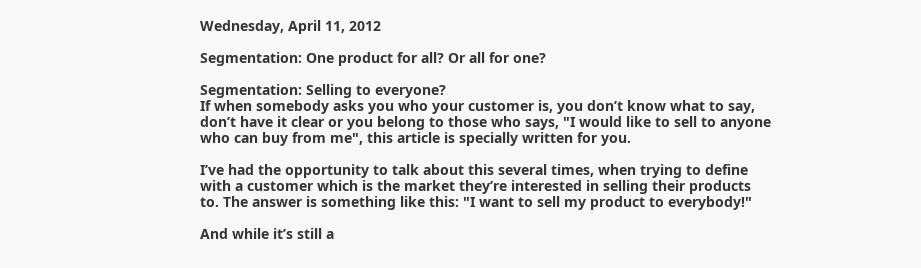Wednesday, April 11, 2012

Segmentation: One product for all? Or all for one?

Segmentation: Selling to everyone?
If when somebody asks you who your customer is, you don’t know what to say, don’t have it clear or you belong to those who says, "I would like to sell to anyone who can buy from me", this article is specially written for you.

I’ve had the opportunity to talk about this several times, when trying to define with a customer which is the market they’re interested in selling their products to. The answer is something like this: "I want to sell my product to everybody!"

And while it’s still a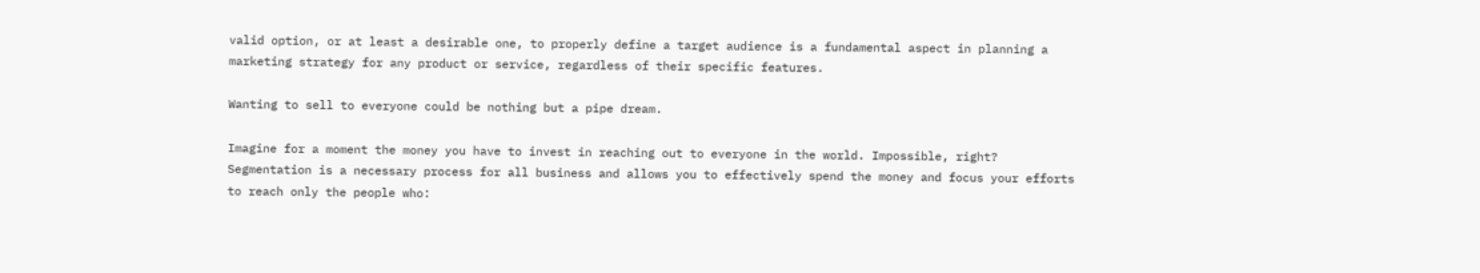valid option, or at least a desirable one, to properly define a target audience is a fundamental aspect in planning a marketing strategy for any product or service, regardless of their specific features.

Wanting to sell to everyone could be nothing but a pipe dream.

Imagine for a moment the money you have to invest in reaching out to everyone in the world. Impossible, right? Segmentation is a necessary process for all business and allows you to effectively spend the money and focus your efforts to reach only the people who: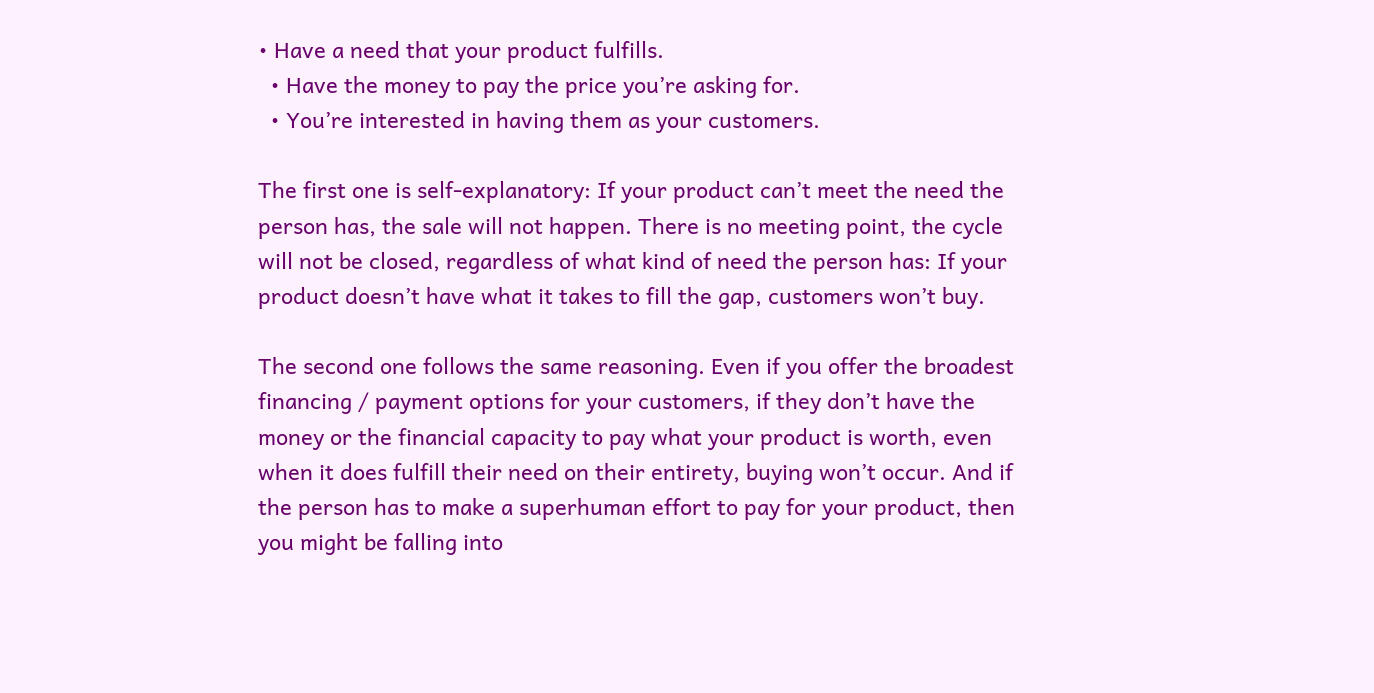• Have a need that your product fulfills.
  • Have the money to pay the price you’re asking for.
  • You’re interested in having them as your customers.

The first one is self-explanatory: If your product can’t meet the need the person has, the sale will not happen. There is no meeting point, the cycle will not be closed, regardless of what kind of need the person has: If your product doesn’t have what it takes to fill the gap, customers won’t buy.

The second one follows the same reasoning. Even if you offer the broadest financing / payment options for your customers, if they don’t have the money or the financial capacity to pay what your product is worth, even when it does fulfill their need on their entirety, buying won’t occur. And if the person has to make a superhuman effort to pay for your product, then you might be falling into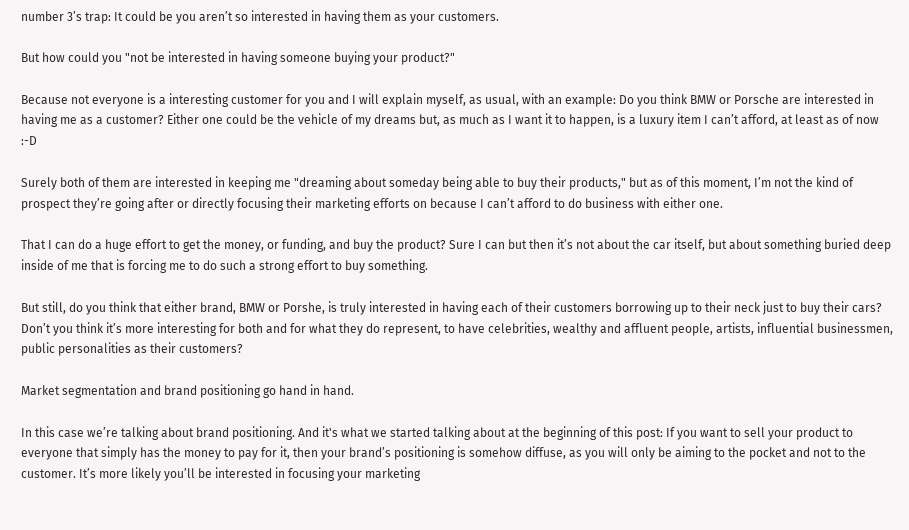number 3’s trap: It could be you aren’t so interested in having them as your customers.

But how could you "not be interested in having someone buying your product?"

Because not everyone is a interesting customer for you and I will explain myself, as usual, with an example: Do you think BMW or Porsche are interested in having me as a customer? Either one could be the vehicle of my dreams but, as much as I want it to happen, is a luxury item I can’t afford, at least as of now :-D

Surely both of them are interested in keeping me "dreaming about someday being able to buy their products," but as of this moment, I’m not the kind of prospect they’re going after or directly focusing their marketing efforts on because I can’t afford to do business with either one.

That I can do a huge effort to get the money, or funding, and buy the product? Sure I can but then it’s not about the car itself, but about something buried deep inside of me that is forcing me to do such a strong effort to buy something.

But still, do you think that either brand, BMW or Porshe, is truly interested in having each of their customers borrowing up to their neck just to buy their cars? Don’t you think it’s more interesting for both and for what they do represent, to have celebrities, wealthy and affluent people, artists, influential businessmen, public personalities as their customers?

Market segmentation and brand positioning go hand in hand.

In this case we’re talking about brand positioning. And it's what we started talking about at the beginning of this post: If you want to sell your product to everyone that simply has the money to pay for it, then your brand’s positioning is somehow diffuse, as you will only be aiming to the pocket and not to the customer. It’s more likely you’ll be interested in focusing your marketing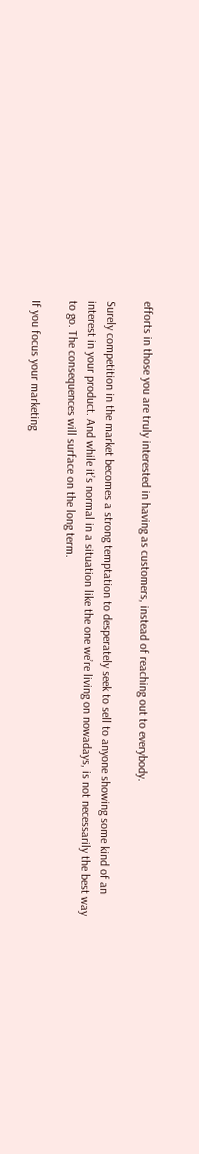efforts in those you are truly interested in having as customers, instead of reaching out to everybody.

Surely competition in the market becomes a strong temptation to desperately seek to sell to anyone showing some kind of an interest in your product. And while it’s normal in a situation like the one we’re living on nowadays, is not necessarily the best way to go. The consequences will surface on the long term.

If you focus your marketing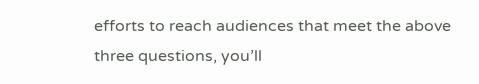efforts to reach audiences that meet the above three questions, you’ll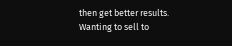then get better results. Wanting to sell to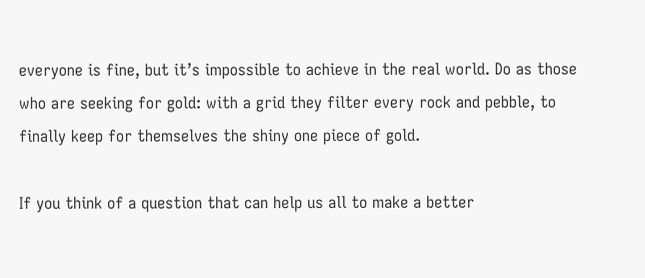everyone is fine, but it’s impossible to achieve in the real world. Do as those who are seeking for gold: with a grid they filter every rock and pebble, to finally keep for themselves the shiny one piece of gold.

If you think of a question that can help us all to make a better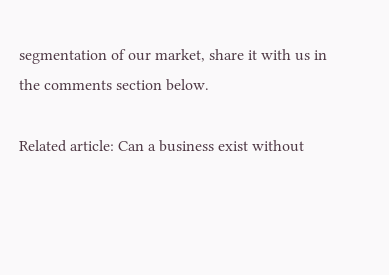segmentation of our market, share it with us in the comments section below.

Related article: Can a business exist without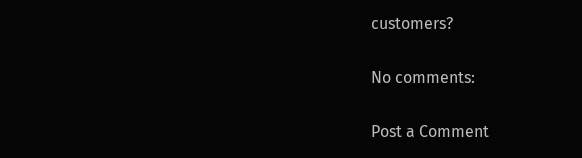customers?

No comments:

Post a Comment